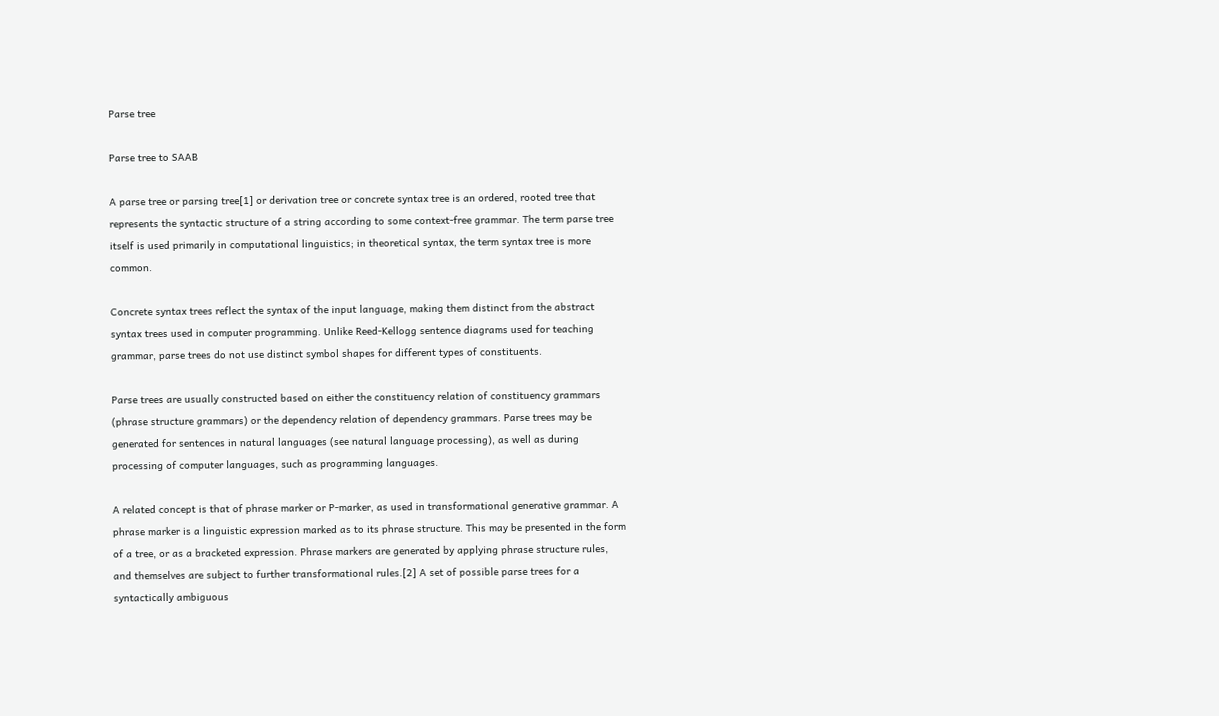Parse tree

Parse tree to SAAB

A parse tree or parsing tree[1] or derivation tree or concrete syntax tree is an ordered, rooted tree that represents the syntactic structure of a string according to some context-free grammar. The term parse tree itself is used primarily in computational linguistics; in theoretical syntax, the term syntax tree is more common.

Concrete syntax trees reflect the syntax of the input language, making them distinct from the abstract syntax trees used in computer programming. Unlike Reed-Kellogg sentence diagrams used for teaching grammar, parse trees do not use distinct symbol shapes for different types of constituents.

Parse trees are usually constructed based on either the constituency relation of constituency grammars (phrase structure grammars) or the dependency relation of dependency grammars. Parse trees may be generated for sentences in natural languages (see natural language processing), as well as during processing of computer languages, such as programming languages.

A related concept is that of phrase marker or P-marker, as used in transformational generative grammar. A phrase marker is a linguistic expression marked as to its phrase structure. This may be presented in the form of a tree, or as a bracketed expression. Phrase markers are generated by applying phrase structure rules, and themselves are subject to further transformational rules.[2] A set of possible parse trees for a syntactically ambiguous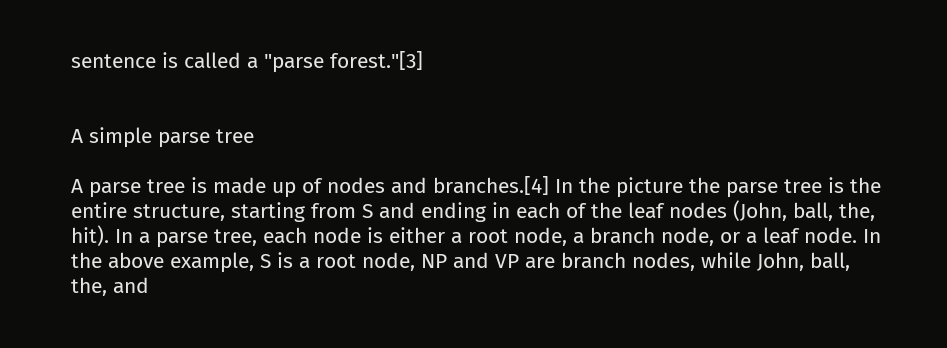sentence is called a "parse forest."[3]


A simple parse tree

A parse tree is made up of nodes and branches.[4] In the picture the parse tree is the entire structure, starting from S and ending in each of the leaf nodes (John, ball, the, hit). In a parse tree, each node is either a root node, a branch node, or a leaf node. In the above example, S is a root node, NP and VP are branch nodes, while John, ball, the, and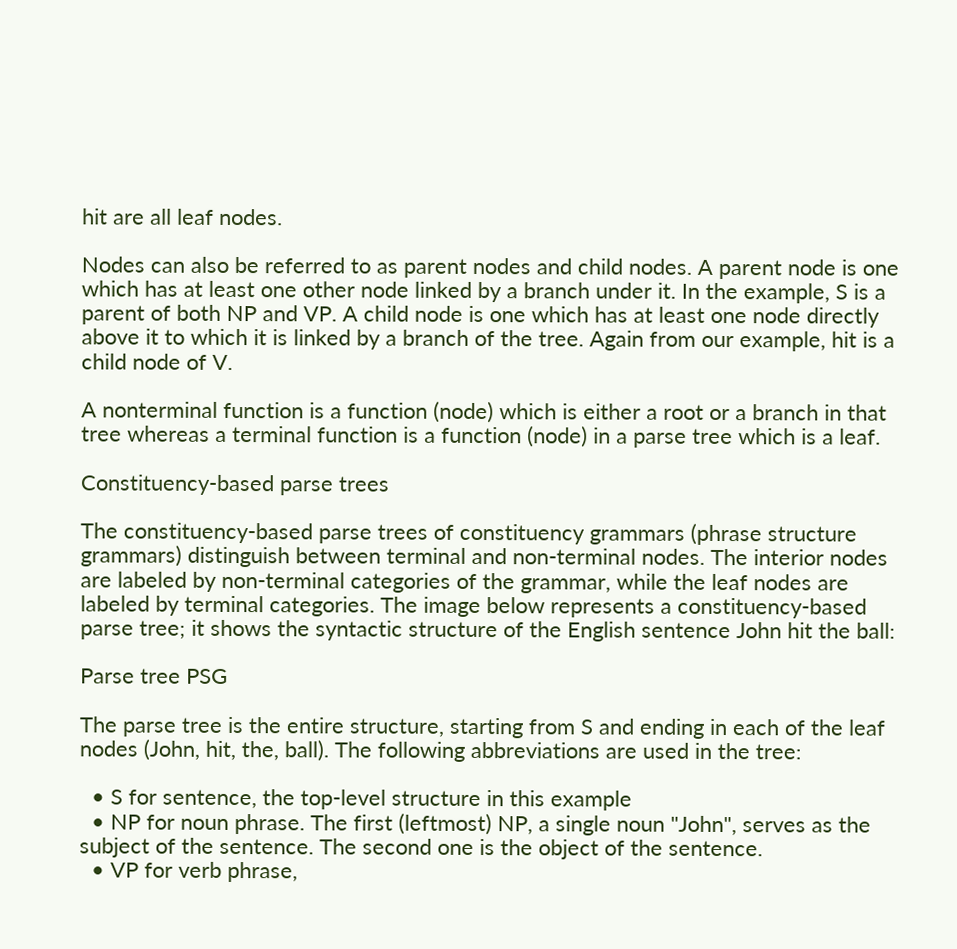hit are all leaf nodes.

Nodes can also be referred to as parent nodes and child nodes. A parent node is one which has at least one other node linked by a branch under it. In the example, S is a parent of both NP and VP. A child node is one which has at least one node directly above it to which it is linked by a branch of the tree. Again from our example, hit is a child node of V.

A nonterminal function is a function (node) which is either a root or a branch in that tree whereas a terminal function is a function (node) in a parse tree which is a leaf.

Constituency-based parse trees

The constituency-based parse trees of constituency grammars (phrase structure grammars) distinguish between terminal and non-terminal nodes. The interior nodes are labeled by non-terminal categories of the grammar, while the leaf nodes are labeled by terminal categories. The image below represents a constituency-based parse tree; it shows the syntactic structure of the English sentence John hit the ball:

Parse tree PSG

The parse tree is the entire structure, starting from S and ending in each of the leaf nodes (John, hit, the, ball). The following abbreviations are used in the tree:

  • S for sentence, the top-level structure in this example
  • NP for noun phrase. The first (leftmost) NP, a single noun "John", serves as the subject of the sentence. The second one is the object of the sentence.
  • VP for verb phrase,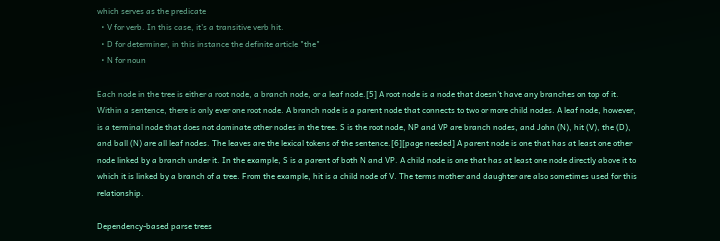which serves as the predicate
  • V for verb. In this case, it's a transitive verb hit.
  • D for determiner, in this instance the definite article "the"
  • N for noun

Each node in the tree is either a root node, a branch node, or a leaf node.[5] A root node is a node that doesn't have any branches on top of it. Within a sentence, there is only ever one root node. A branch node is a parent node that connects to two or more child nodes. A leaf node, however, is a terminal node that does not dominate other nodes in the tree. S is the root node, NP and VP are branch nodes, and John (N), hit (V), the (D), and ball (N) are all leaf nodes. The leaves are the lexical tokens of the sentence.[6][page needed] A parent node is one that has at least one other node linked by a branch under it. In the example, S is a parent of both N and VP. A child node is one that has at least one node directly above it to which it is linked by a branch of a tree. From the example, hit is a child node of V. The terms mother and daughter are also sometimes used for this relationship.

Dependency-based parse trees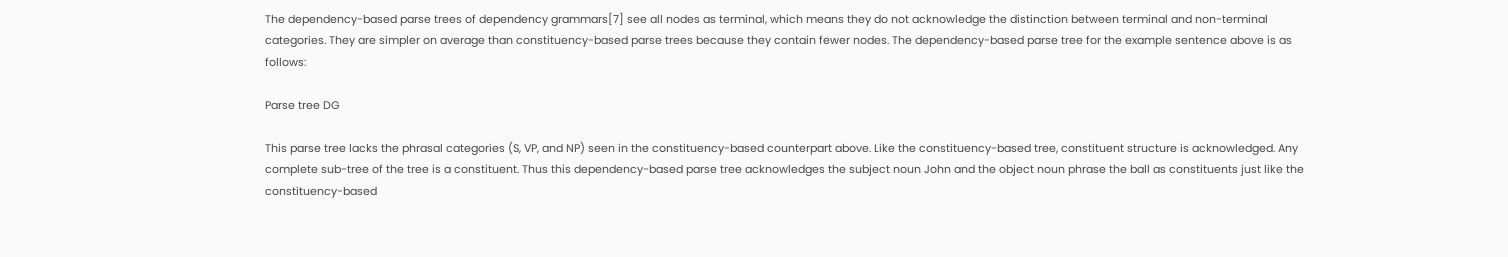The dependency-based parse trees of dependency grammars[7] see all nodes as terminal, which means they do not acknowledge the distinction between terminal and non-terminal categories. They are simpler on average than constituency-based parse trees because they contain fewer nodes. The dependency-based parse tree for the example sentence above is as follows:

Parse tree DG

This parse tree lacks the phrasal categories (S, VP, and NP) seen in the constituency-based counterpart above. Like the constituency-based tree, constituent structure is acknowledged. Any complete sub-tree of the tree is a constituent. Thus this dependency-based parse tree acknowledges the subject noun John and the object noun phrase the ball as constituents just like the constituency-based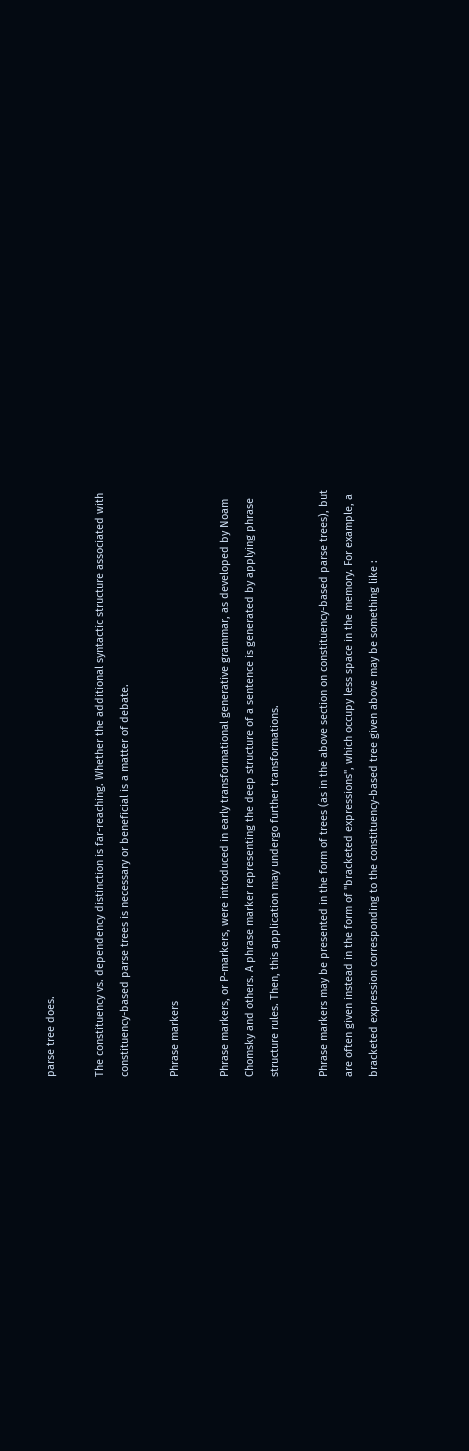parse tree does.

The constituency vs. dependency distinction is far-reaching. Whether the additional syntactic structure associated with constituency-based parse trees is necessary or beneficial is a matter of debate.

Phrase markers

Phrase markers, or P-markers, were introduced in early transformational generative grammar, as developed by Noam Chomsky and others. A phrase marker representing the deep structure of a sentence is generated by applying phrase structure rules. Then, this application may undergo further transformations.

Phrase markers may be presented in the form of trees (as in the above section on constituency-based parse trees), but are often given instead in the form of "bracketed expressions", which occupy less space in the memory. For example, a bracketed expression corresponding to the constituency-based tree given above may be something like :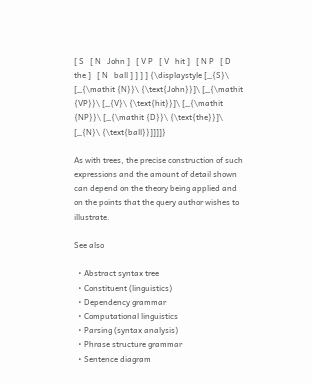[ S   [ N   John ]   [ V P   [ V   hit ]   [ N P   [ D   the ]   [ N   ball ] ] ] ] {\displaystyle [_{S}\ [_{\mathit {N}}\ {\text{John}}]\ [_{\mathit {VP}}\ [_{V}\ {\text{hit}}]\ [_{\mathit {NP}}\ [_{\mathit {D}}\ {\text{the}}]\ [_{N}\ {\text{ball}}]]]]}

As with trees, the precise construction of such expressions and the amount of detail shown can depend on the theory being applied and on the points that the query author wishes to illustrate.

See also

  • Abstract syntax tree
  • Constituent (linguistics)
  • Dependency grammar
  • Computational linguistics
  • Parsing (syntax analysis)
  • Phrase structure grammar
  • Sentence diagram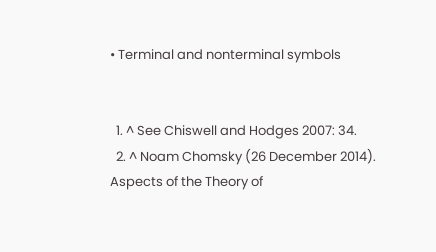• Terminal and nonterminal symbols


  1. ^ See Chiswell and Hodges 2007: 34.
  2. ^ Noam Chomsky (26 December 2014). Aspects of the Theory of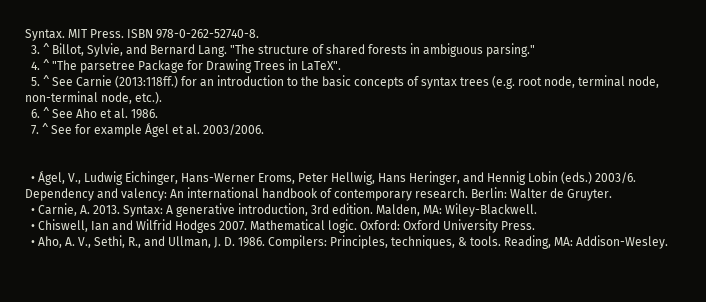Syntax. MIT Press. ISBN 978-0-262-52740-8.
  3. ^ Billot, Sylvie, and Bernard Lang. "The structure of shared forests in ambiguous parsing."
  4. ^ "The parsetree Package for Drawing Trees in LaTeX".
  5. ^ See Carnie (2013:118ff.) for an introduction to the basic concepts of syntax trees (e.g. root node, terminal node, non-terminal node, etc.).
  6. ^ See Aho et al. 1986.
  7. ^ See for example Ágel et al. 2003/2006.


  • Ágel, V., Ludwig Eichinger, Hans-Werner Eroms, Peter Hellwig, Hans Heringer, and Hennig Lobin (eds.) 2003/6. Dependency and valency: An international handbook of contemporary research. Berlin: Walter de Gruyter.
  • Carnie, A. 2013. Syntax: A generative introduction, 3rd edition. Malden, MA: Wiley-Blackwell.
  • Chiswell, Ian and Wilfrid Hodges 2007. Mathematical logic. Oxford: Oxford University Press.
  • Aho, A. V., Sethi, R., and Ullman, J. D. 1986. Compilers: Principles, techniques, & tools. Reading, MA: Addison-Wesley.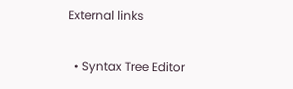External links

  • Syntax Tree Editor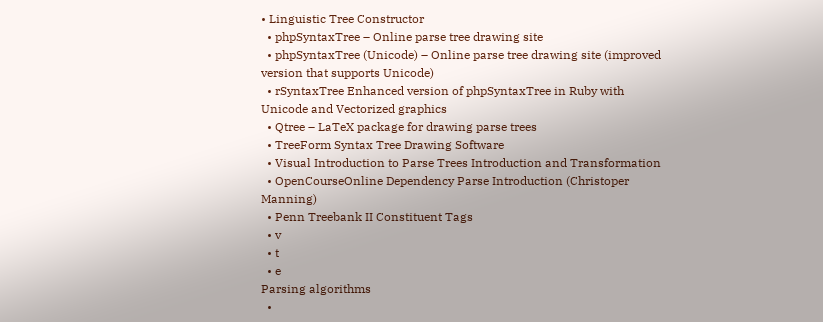• Linguistic Tree Constructor
  • phpSyntaxTree – Online parse tree drawing site
  • phpSyntaxTree (Unicode) – Online parse tree drawing site (improved version that supports Unicode)
  • rSyntaxTree Enhanced version of phpSyntaxTree in Ruby with Unicode and Vectorized graphics
  • Qtree – LaTeX package for drawing parse trees
  • TreeForm Syntax Tree Drawing Software
  • Visual Introduction to Parse Trees Introduction and Transformation
  • OpenCourseOnline Dependency Parse Introduction (Christoper Manning)
  • Penn Treebank II Constituent Tags
  • v
  • t
  • e
Parsing algorithms
  •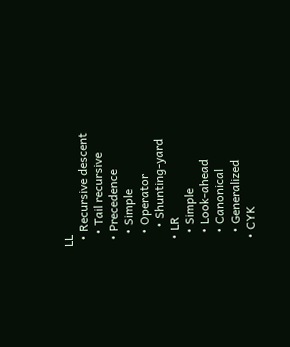LL
  • Recursive descent
    • Tail recursive
  • Precedence
    • Simple
    • Operator
      • Shunting-yard
  • LR
    • Simple
    • Look-ahead
    • Canonical
    • Generalized
  • CYK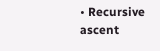• Recursive ascent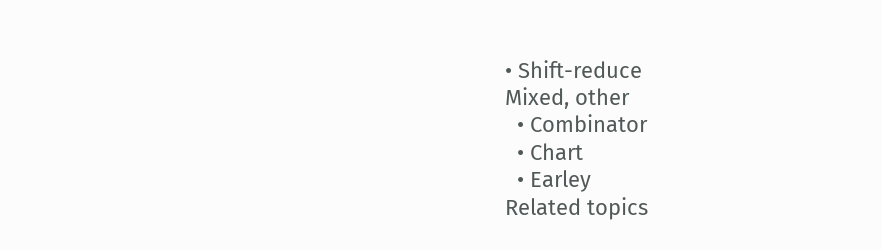• Shift-reduce
Mixed, other
  • Combinator
  • Chart
  • Earley
Related topics